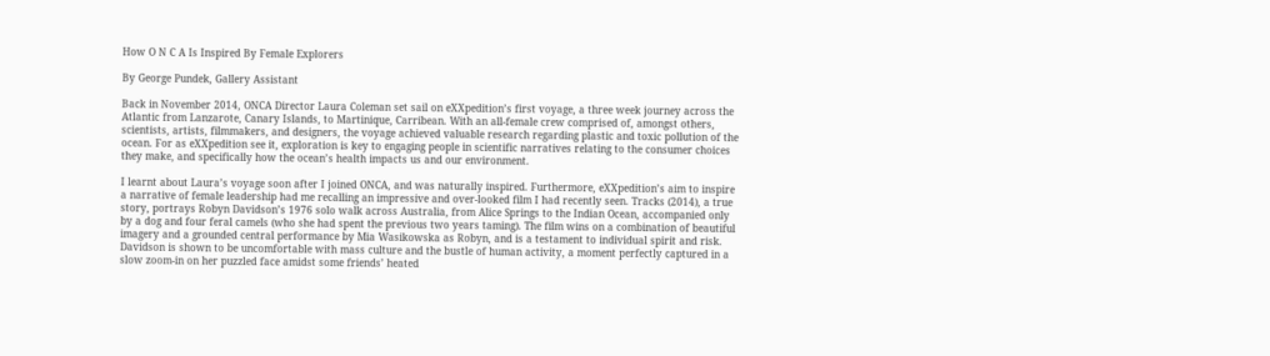How O N C A Is Inspired By Female Explorers

By George Pundek, Gallery Assistant

Back in November 2014, ONCA Director Laura Coleman set sail on eXXpedition’s first voyage, a three week journey across the Atlantic from Lanzarote, Canary Islands, to Martinique, Carribean. With an all-female crew comprised of, amongst others, scientists, artists, filmmakers, and designers, the voyage achieved valuable research regarding plastic and toxic pollution of the ocean. For as eXXpedition see it, exploration is key to engaging people in scientific narratives relating to the consumer choices they make, and specifically how the ocean’s health impacts us and our environment.

I learnt about Laura’s voyage soon after I joined ONCA, and was naturally inspired. Furthermore, eXXpedition’s aim to inspire a narrative of female leadership had me recalling an impressive and over-looked film I had recently seen. Tracks (2014), a true story, portrays Robyn Davidson’s 1976 solo walk across Australia, from Alice Springs to the Indian Ocean, accompanied only by a dog and four feral camels (who she had spent the previous two years taming). The film wins on a combination of beautiful imagery and a grounded central performance by Mia Wasikowska as Robyn, and is a testament to individual spirit and risk. Davidson is shown to be uncomfortable with mass culture and the bustle of human activity, a moment perfectly captured in a slow zoom-in on her puzzled face amidst some friends’ heated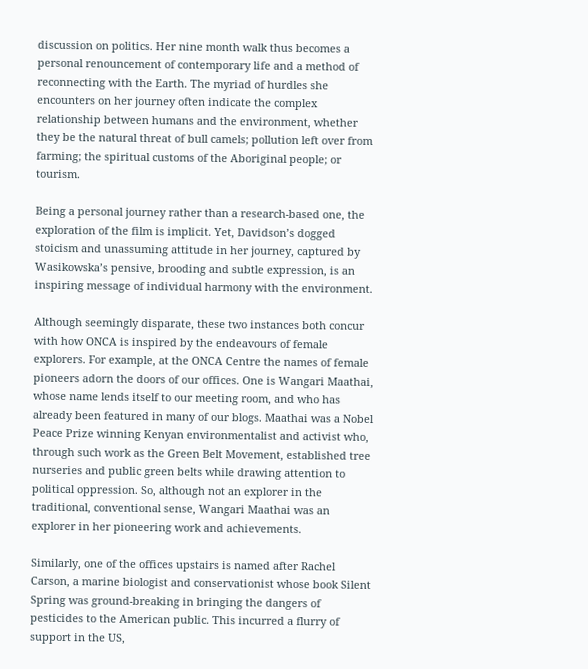discussion on politics. Her nine month walk thus becomes a personal renouncement of contemporary life and a method of reconnecting with the Earth. The myriad of hurdles she encounters on her journey often indicate the complex relationship between humans and the environment, whether they be the natural threat of bull camels; pollution left over from farming; the spiritual customs of the Aboriginal people; or tourism.

Being a personal journey rather than a research-based one, the exploration of the film is implicit. Yet, Davidson’s dogged stoicism and unassuming attitude in her journey, captured by Wasikowska’s pensive, brooding and subtle expression, is an inspiring message of individual harmony with the environment.

Although seemingly disparate, these two instances both concur with how ONCA is inspired by the endeavours of female explorers. For example, at the ONCA Centre the names of female pioneers adorn the doors of our offices. One is Wangari Maathai, whose name lends itself to our meeting room, and who has already been featured in many of our blogs. Maathai was a Nobel Peace Prize winning Kenyan environmentalist and activist who, through such work as the Green Belt Movement, established tree nurseries and public green belts while drawing attention to political oppression. So, although not an explorer in the traditional, conventional sense, Wangari Maathai was an explorer in her pioneering work and achievements.

Similarly, one of the offices upstairs is named after Rachel Carson, a marine biologist and conservationist whose book Silent Spring was ground-breaking in bringing the dangers of pesticides to the American public. This incurred a flurry of support in the US,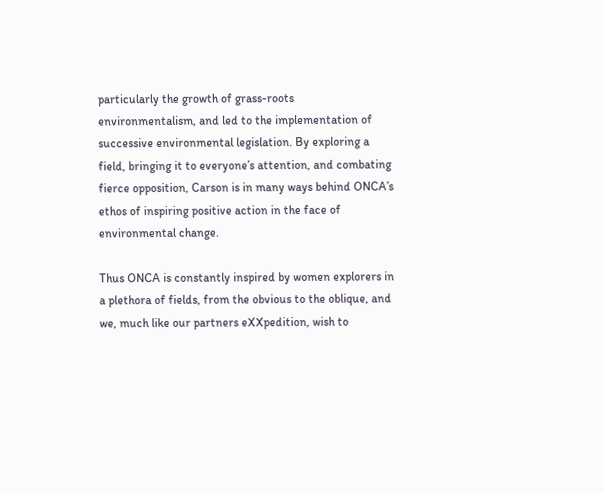particularly the growth of grass-roots environmentalism, and led to the implementation of successive environmental legislation. By exploring a field, bringing it to everyone’s attention, and combating fierce opposition, Carson is in many ways behind ONCA’s ethos of inspiring positive action in the face of environmental change.

Thus ONCA is constantly inspired by women explorers in a plethora of fields, from the obvious to the oblique, and we, much like our partners eXXpedition, wish to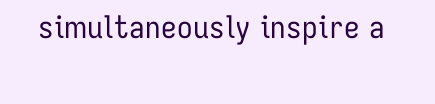simultaneously inspire a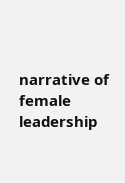narrative of female leadership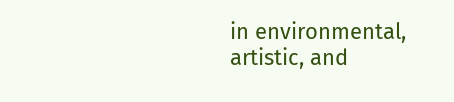in environmental, artistic, and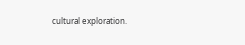cultural exploration.